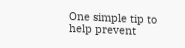One simple tip to help prevent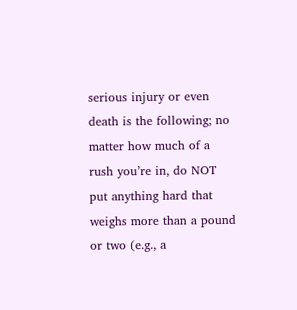serious injury or even death is the following; no matter how much of a rush you’re in, do NOT put anything hard that weighs more than a pound or two (e.g., a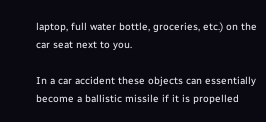laptop, full water bottle, groceries, etc.) on the car seat next to you.

In a car accident these objects can essentially become a ballistic missile if it is propelled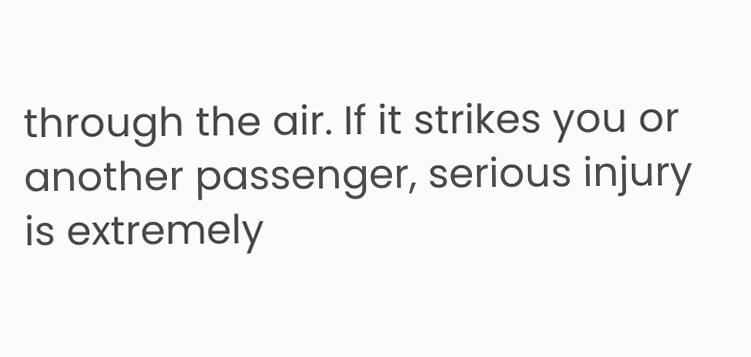through the air. If it strikes you or another passenger, serious injury is extremely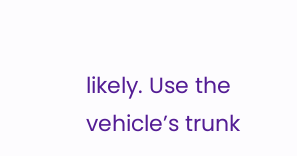likely. Use the vehicle’s trunk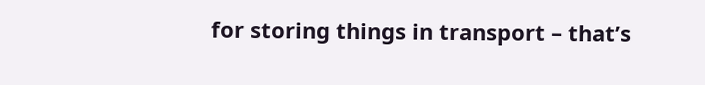for storing things in transport – that’s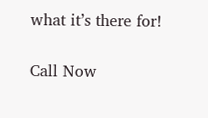what it’s there for!

Call Now